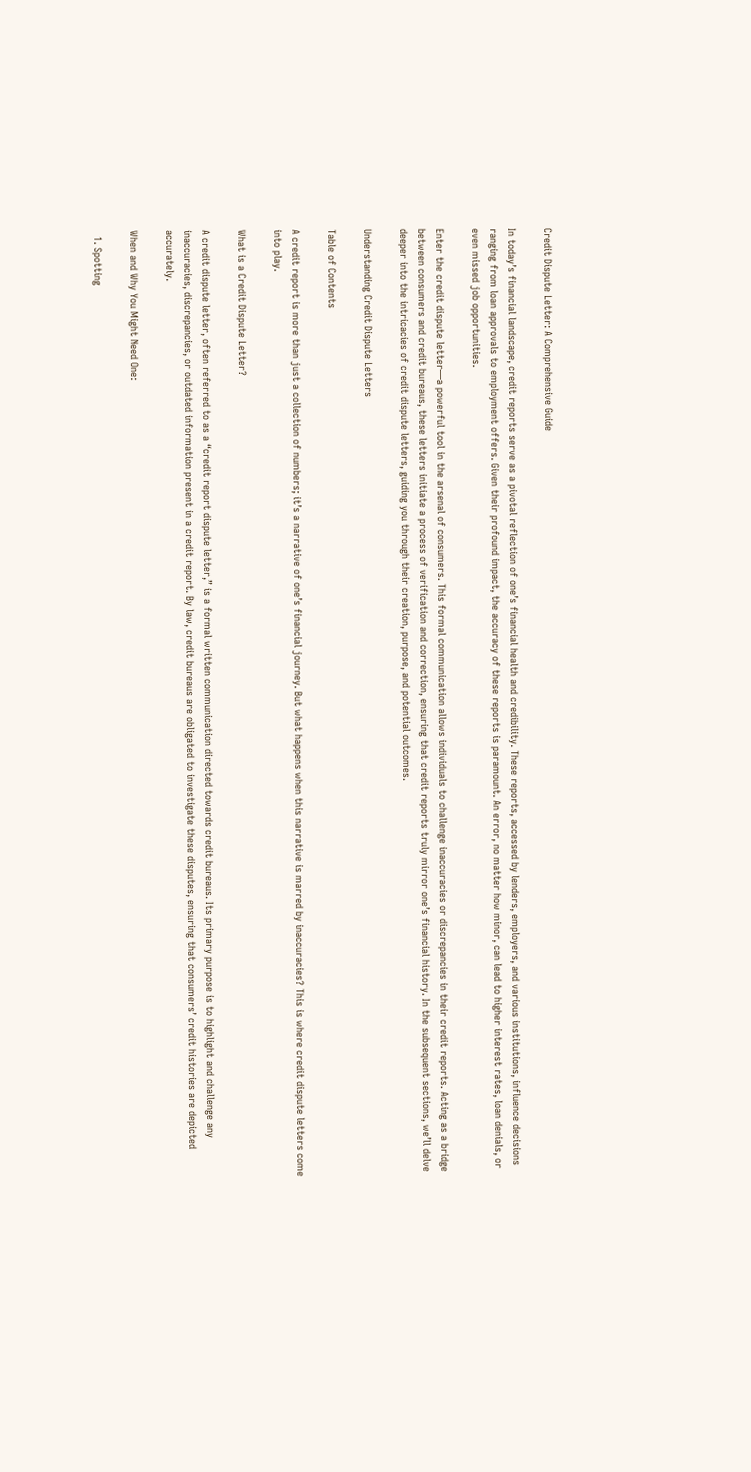Credit Dispute Letter: A Comprehensive Guide

In today’s financial landscape, credit reports serve as a pivotal reflection of one’s financial health and credibility. These reports, accessed by lenders, employers, and various institutions, influence decisions ranging from loan approvals to employment offers. Given their profound impact, the accuracy of these reports is paramount. An error, no matter how minor, can lead to higher interest rates, loan denials, or even missed job opportunities.

Enter the credit dispute letter—a powerful tool in the arsenal of consumers. This formal communication allows individuals to challenge inaccuracies or discrepancies in their credit reports. Acting as a bridge between consumers and credit bureaus, these letters initiate a process of verification and correction, ensuring that credit reports truly mirror one’s financial history. In the subsequent sections, we’ll delve deeper into the intricacies of credit dispute letters, guiding you through their creation, purpose, and potential outcomes.

Understanding Credit Dispute Letters

Table of Contents

A credit report is more than just a collection of numbers; it’s a narrative of one’s financial journey. But what happens when this narrative is marred by inaccuracies? This is where credit dispute letters come into play.

What is a Credit Dispute Letter?

A credit dispute letter, often referred to as a “credit report dispute letter,” is a formal written communication directed towards credit bureaus. Its primary purpose is to highlight and challenge any inaccuracies, discrepancies, or outdated information present in a credit report. By law, credit bureaus are obligated to investigate these disputes, ensuring that consumers’ credit histories are depicted accurately.

When and Why You Might Need One:

  1. Spotting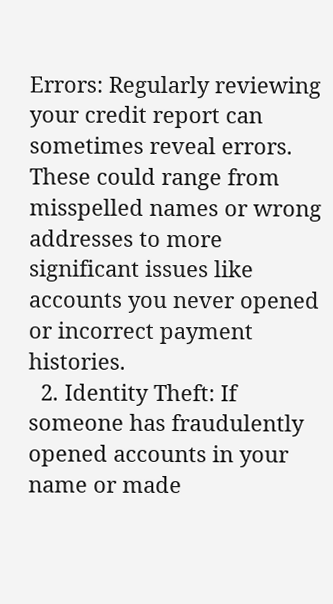Errors: Regularly reviewing your credit report can sometimes reveal errors. These could range from misspelled names or wrong addresses to more significant issues like accounts you never opened or incorrect payment histories.
  2. Identity Theft: If someone has fraudulently opened accounts in your name or made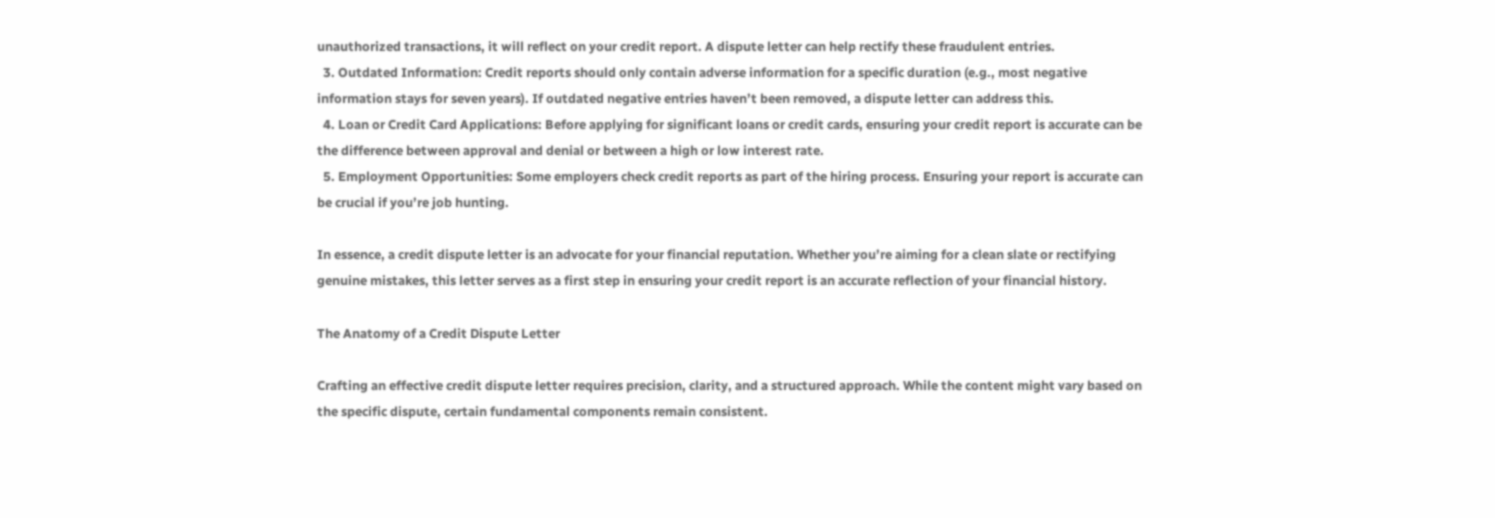unauthorized transactions, it will reflect on your credit report. A dispute letter can help rectify these fraudulent entries.
  3. Outdated Information: Credit reports should only contain adverse information for a specific duration (e.g., most negative information stays for seven years). If outdated negative entries haven’t been removed, a dispute letter can address this.
  4. Loan or Credit Card Applications: Before applying for significant loans or credit cards, ensuring your credit report is accurate can be the difference between approval and denial or between a high or low interest rate.
  5. Employment Opportunities: Some employers check credit reports as part of the hiring process. Ensuring your report is accurate can be crucial if you’re job hunting.

In essence, a credit dispute letter is an advocate for your financial reputation. Whether you’re aiming for a clean slate or rectifying genuine mistakes, this letter serves as a first step in ensuring your credit report is an accurate reflection of your financial history.

The Anatomy of a Credit Dispute Letter

Crafting an effective credit dispute letter requires precision, clarity, and a structured approach. While the content might vary based on the specific dispute, certain fundamental components remain consistent.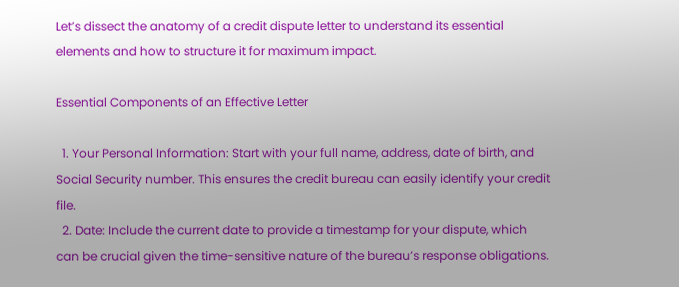Let’s dissect the anatomy of a credit dispute letter to understand its essential elements and how to structure it for maximum impact.

Essential Components of an Effective Letter

  1. Your Personal Information: Start with your full name, address, date of birth, and Social Security number. This ensures the credit bureau can easily identify your credit file.
  2. Date: Include the current date to provide a timestamp for your dispute, which can be crucial given the time-sensitive nature of the bureau’s response obligations.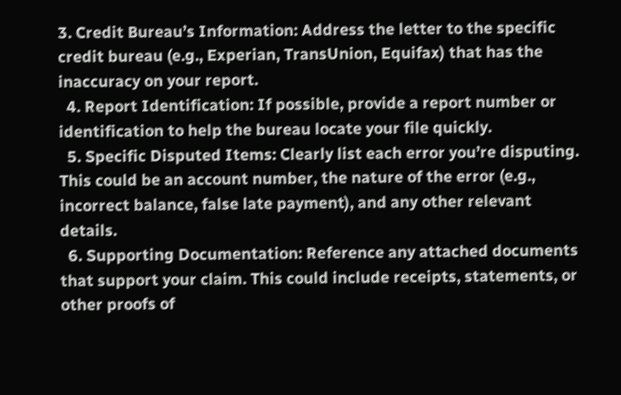3. Credit Bureau’s Information: Address the letter to the specific credit bureau (e.g., Experian, TransUnion, Equifax) that has the inaccuracy on your report.
  4. Report Identification: If possible, provide a report number or identification to help the bureau locate your file quickly.
  5. Specific Disputed Items: Clearly list each error you’re disputing. This could be an account number, the nature of the error (e.g., incorrect balance, false late payment), and any other relevant details.
  6. Supporting Documentation: Reference any attached documents that support your claim. This could include receipts, statements, or other proofs of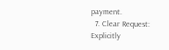payment.
  7. Clear Request: Explicitly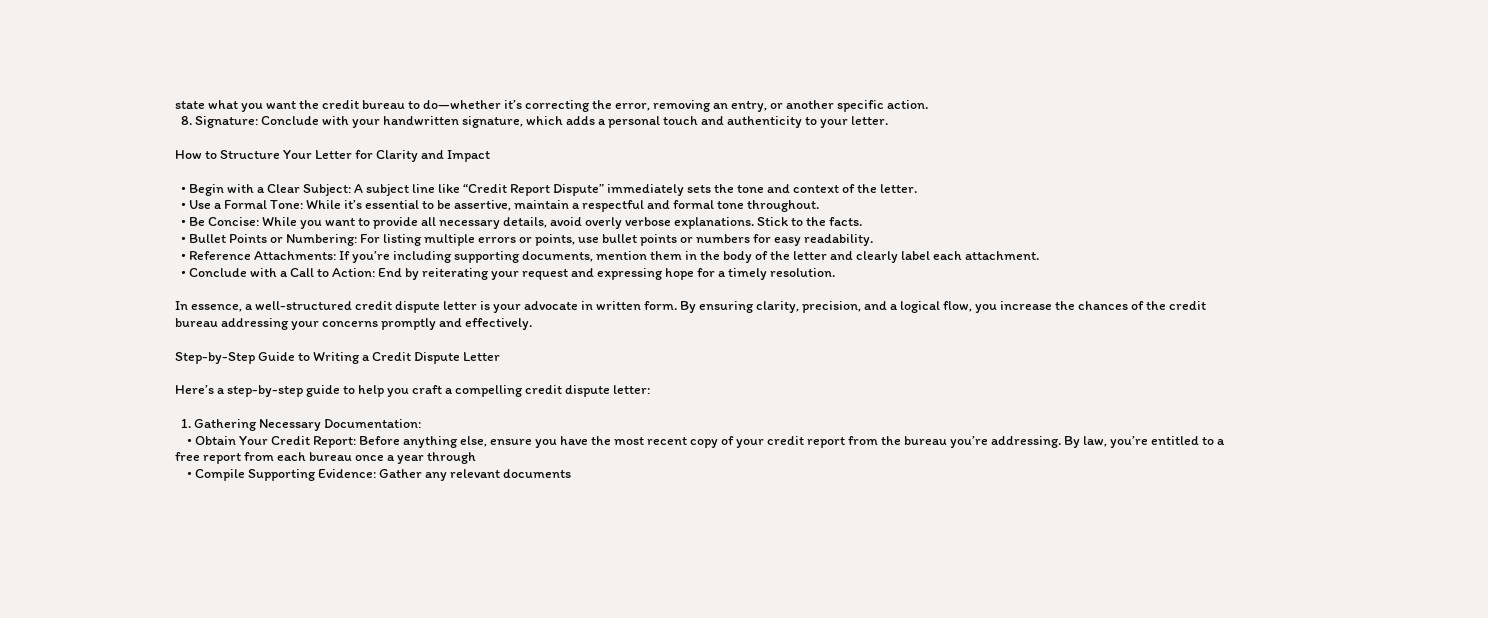state what you want the credit bureau to do—whether it’s correcting the error, removing an entry, or another specific action.
  8. Signature: Conclude with your handwritten signature, which adds a personal touch and authenticity to your letter.

How to Structure Your Letter for Clarity and Impact

  • Begin with a Clear Subject: A subject line like “Credit Report Dispute” immediately sets the tone and context of the letter.
  • Use a Formal Tone: While it’s essential to be assertive, maintain a respectful and formal tone throughout.
  • Be Concise: While you want to provide all necessary details, avoid overly verbose explanations. Stick to the facts.
  • Bullet Points or Numbering: For listing multiple errors or points, use bullet points or numbers for easy readability.
  • Reference Attachments: If you’re including supporting documents, mention them in the body of the letter and clearly label each attachment.
  • Conclude with a Call to Action: End by reiterating your request and expressing hope for a timely resolution.

In essence, a well-structured credit dispute letter is your advocate in written form. By ensuring clarity, precision, and a logical flow, you increase the chances of the credit bureau addressing your concerns promptly and effectively.

Step-by-Step Guide to Writing a Credit Dispute Letter

Here’s a step-by-step guide to help you craft a compelling credit dispute letter:

  1. Gathering Necessary Documentation:
    • Obtain Your Credit Report: Before anything else, ensure you have the most recent copy of your credit report from the bureau you’re addressing. By law, you’re entitled to a free report from each bureau once a year through
    • Compile Supporting Evidence: Gather any relevant documents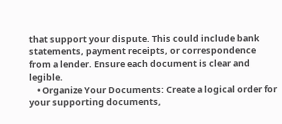that support your dispute. This could include bank statements, payment receipts, or correspondence from a lender. Ensure each document is clear and legible.
    • Organize Your Documents: Create a logical order for your supporting documents,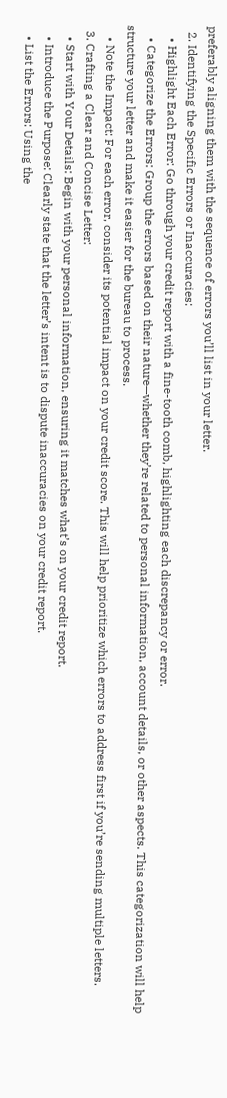preferably aligning them with the sequence of errors you’ll list in your letter.
  2. Identifying the Specific Errors or Inaccuracies:
    • Highlight Each Error: Go through your credit report with a fine-tooth comb, highlighting each discrepancy or error.
    • Categorize the Errors: Group the errors based on their nature—whether they’re related to personal information, account details, or other aspects. This categorization will help structure your letter and make it easier for the bureau to process.
    • Note the Impact: For each error, consider its potential impact on your credit score. This will help prioritize which errors to address first if you’re sending multiple letters.
  3. Crafting a Clear and Concise Letter:
    • Start with Your Details: Begin with your personal information, ensuring it matches what’s on your credit report.
    • Introduce the Purpose: Clearly state that the letter’s intent is to dispute inaccuracies on your credit report.
    • List the Errors: Using the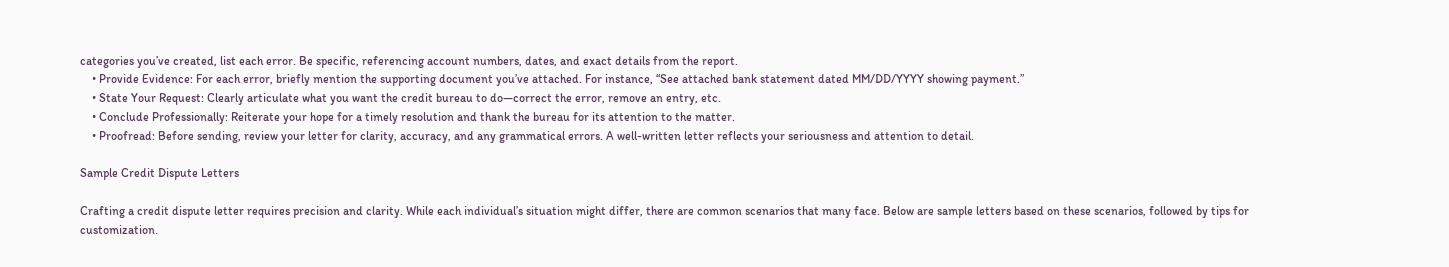categories you’ve created, list each error. Be specific, referencing account numbers, dates, and exact details from the report.
    • Provide Evidence: For each error, briefly mention the supporting document you’ve attached. For instance, “See attached bank statement dated MM/DD/YYYY showing payment.”
    • State Your Request: Clearly articulate what you want the credit bureau to do—correct the error, remove an entry, etc.
    • Conclude Professionally: Reiterate your hope for a timely resolution and thank the bureau for its attention to the matter.
    • Proofread: Before sending, review your letter for clarity, accuracy, and any grammatical errors. A well-written letter reflects your seriousness and attention to detail.

Sample Credit Dispute Letters

Crafting a credit dispute letter requires precision and clarity. While each individual’s situation might differ, there are common scenarios that many face. Below are sample letters based on these scenarios, followed by tips for customization.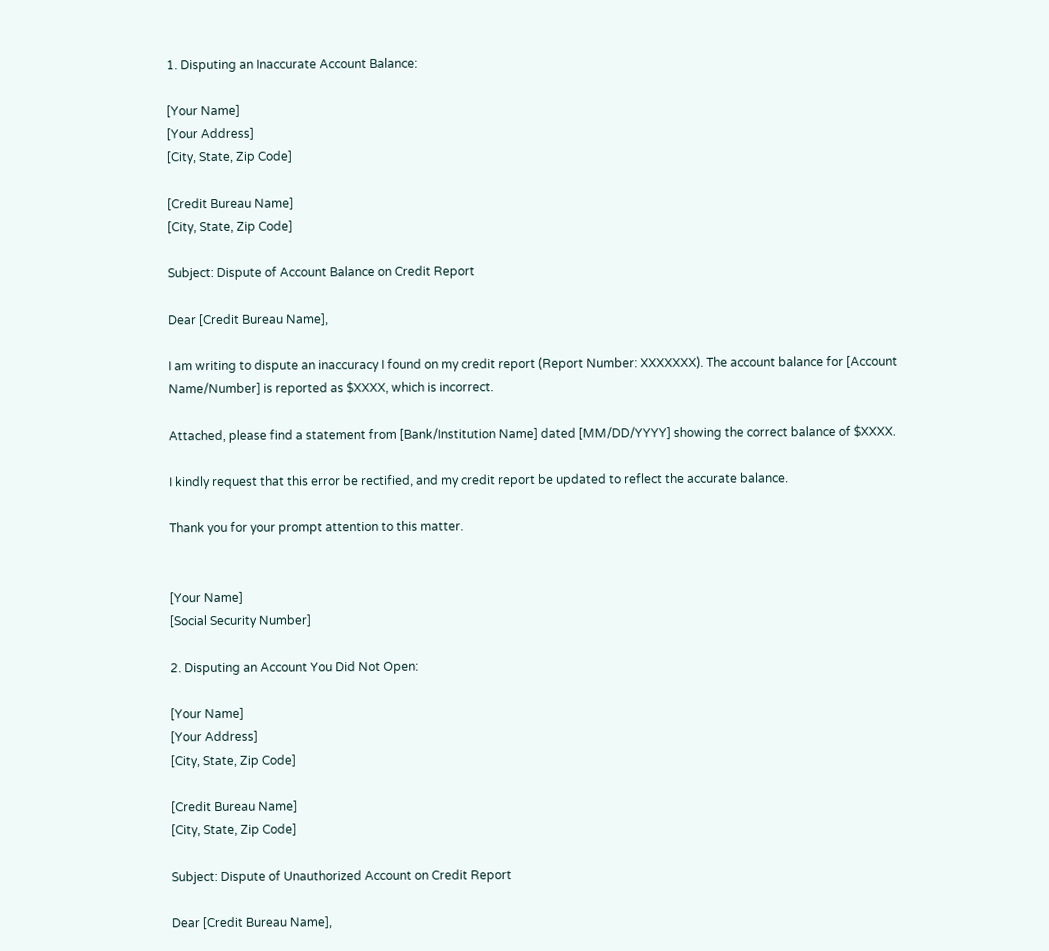1. Disputing an Inaccurate Account Balance:

[Your Name]
[Your Address]
[City, State, Zip Code]

[Credit Bureau Name]
[City, State, Zip Code]

Subject: Dispute of Account Balance on Credit Report

Dear [Credit Bureau Name],

I am writing to dispute an inaccuracy I found on my credit report (Report Number: XXXXXXX). The account balance for [Account Name/Number] is reported as $XXXX, which is incorrect.

Attached, please find a statement from [Bank/Institution Name] dated [MM/DD/YYYY] showing the correct balance of $XXXX.

I kindly request that this error be rectified, and my credit report be updated to reflect the accurate balance.

Thank you for your prompt attention to this matter.


[Your Name]
[Social Security Number]

2. Disputing an Account You Did Not Open:

[Your Name]
[Your Address]
[City, State, Zip Code]

[Credit Bureau Name]
[City, State, Zip Code]

Subject: Dispute of Unauthorized Account on Credit Report

Dear [Credit Bureau Name],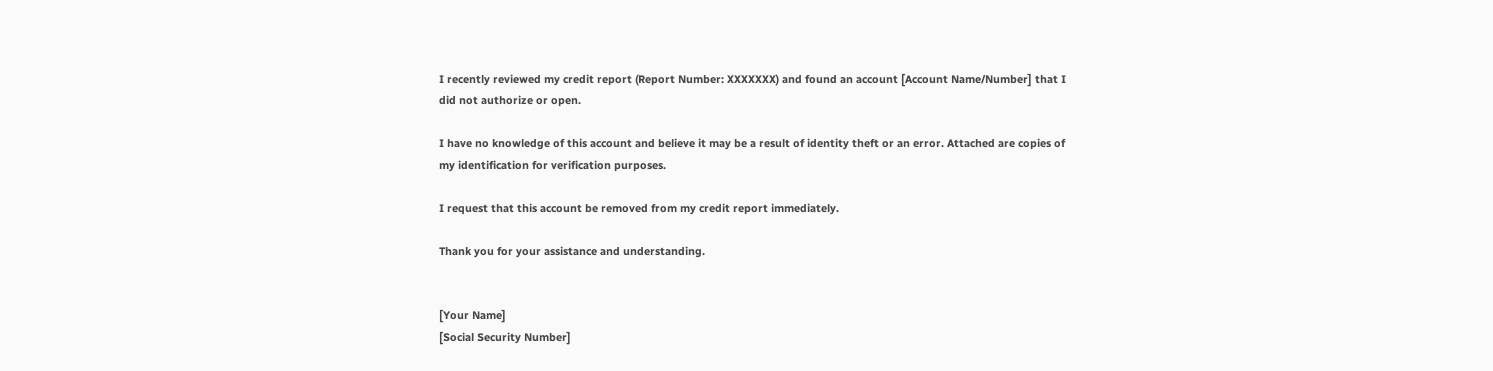I recently reviewed my credit report (Report Number: XXXXXXX) and found an account [Account Name/Number] that I did not authorize or open.

I have no knowledge of this account and believe it may be a result of identity theft or an error. Attached are copies of my identification for verification purposes.

I request that this account be removed from my credit report immediately.

Thank you for your assistance and understanding.


[Your Name]
[Social Security Number]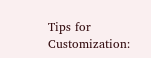Tips for Customization: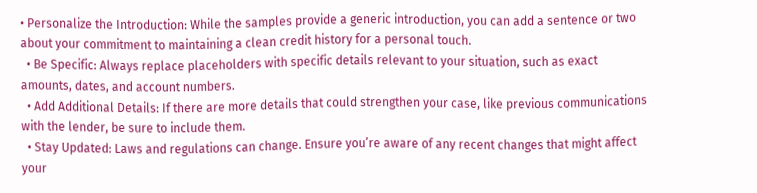• Personalize the Introduction: While the samples provide a generic introduction, you can add a sentence or two about your commitment to maintaining a clean credit history for a personal touch.
  • Be Specific: Always replace placeholders with specific details relevant to your situation, such as exact amounts, dates, and account numbers.
  • Add Additional Details: If there are more details that could strengthen your case, like previous communications with the lender, be sure to include them.
  • Stay Updated: Laws and regulations can change. Ensure you’re aware of any recent changes that might affect your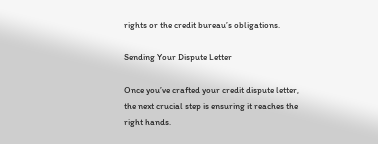rights or the credit bureau’s obligations.

Sending Your Dispute Letter

Once you’ve crafted your credit dispute letter, the next crucial step is ensuring it reaches the right hands.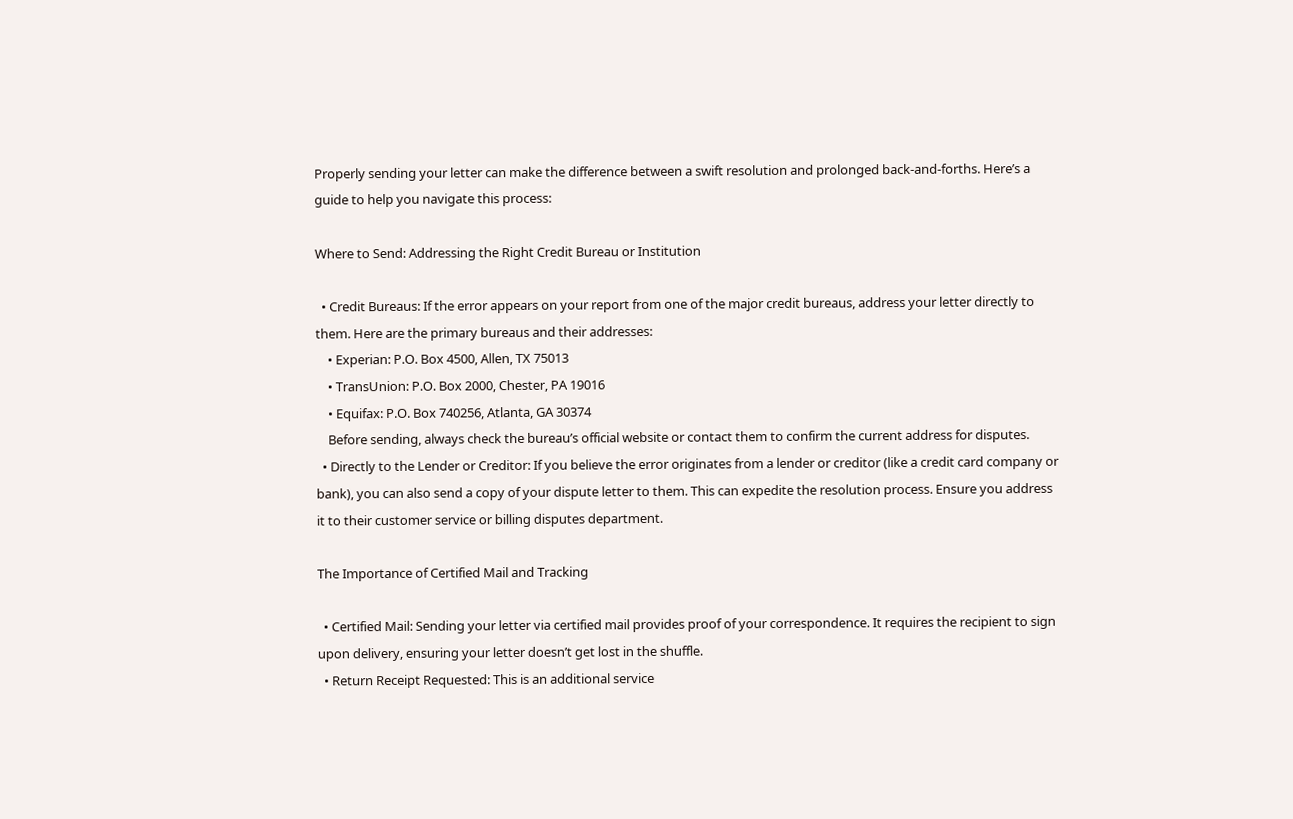Properly sending your letter can make the difference between a swift resolution and prolonged back-and-forths. Here’s a guide to help you navigate this process:

Where to Send: Addressing the Right Credit Bureau or Institution

  • Credit Bureaus: If the error appears on your report from one of the major credit bureaus, address your letter directly to them. Here are the primary bureaus and their addresses:
    • Experian: P.O. Box 4500, Allen, TX 75013
    • TransUnion: P.O. Box 2000, Chester, PA 19016
    • Equifax: P.O. Box 740256, Atlanta, GA 30374
    Before sending, always check the bureau’s official website or contact them to confirm the current address for disputes.
  • Directly to the Lender or Creditor: If you believe the error originates from a lender or creditor (like a credit card company or bank), you can also send a copy of your dispute letter to them. This can expedite the resolution process. Ensure you address it to their customer service or billing disputes department.

The Importance of Certified Mail and Tracking

  • Certified Mail: Sending your letter via certified mail provides proof of your correspondence. It requires the recipient to sign upon delivery, ensuring your letter doesn’t get lost in the shuffle.
  • Return Receipt Requested: This is an additional service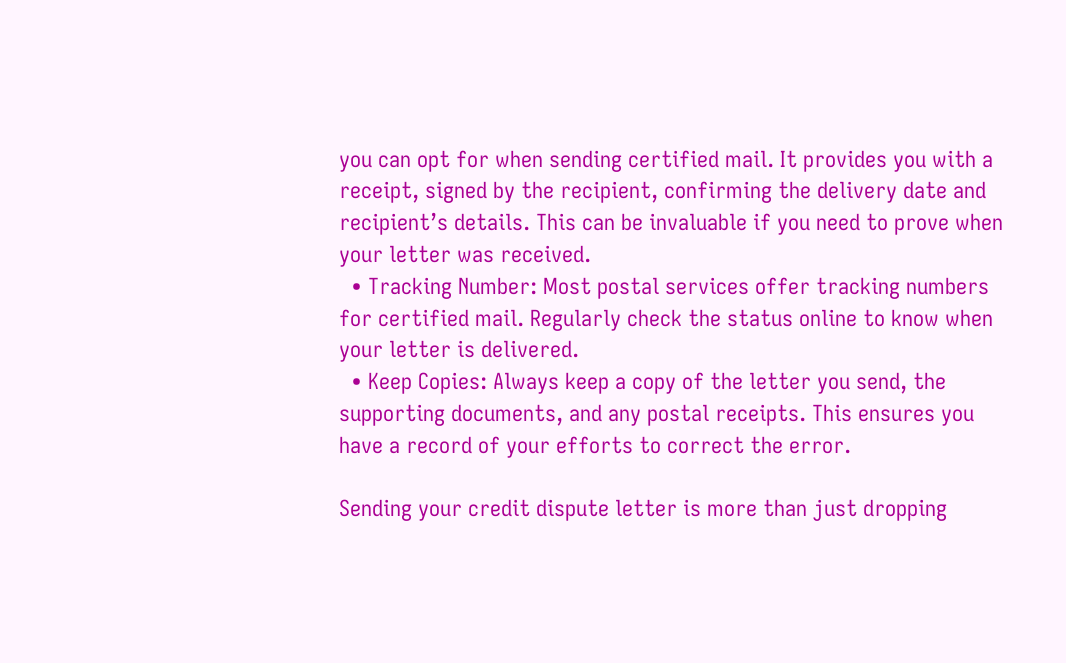you can opt for when sending certified mail. It provides you with a receipt, signed by the recipient, confirming the delivery date and recipient’s details. This can be invaluable if you need to prove when your letter was received.
  • Tracking Number: Most postal services offer tracking numbers for certified mail. Regularly check the status online to know when your letter is delivered.
  • Keep Copies: Always keep a copy of the letter you send, the supporting documents, and any postal receipts. This ensures you have a record of your efforts to correct the error.

Sending your credit dispute letter is more than just dropping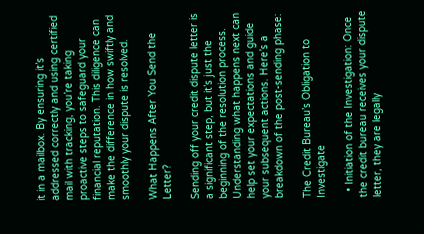it in a mailbox. By ensuring it’s addressed correctly and using certified mail with tracking, you’re taking proactive steps to safeguard your financial reputation. This diligence can make the difference in how swiftly and smoothly your dispute is resolved.

What Happens After You Send the Letter?

Sending off your credit dispute letter is a significant step, but it’s just the beginning of the resolution process. Understanding what happens next can help set your expectations and guide your subsequent actions. Here’s a breakdown of the post-sending phase:

The Credit Bureau’s Obligation to Investigate

  • Initiation of the Investigation: Once the credit bureau receives your dispute letter, they are legally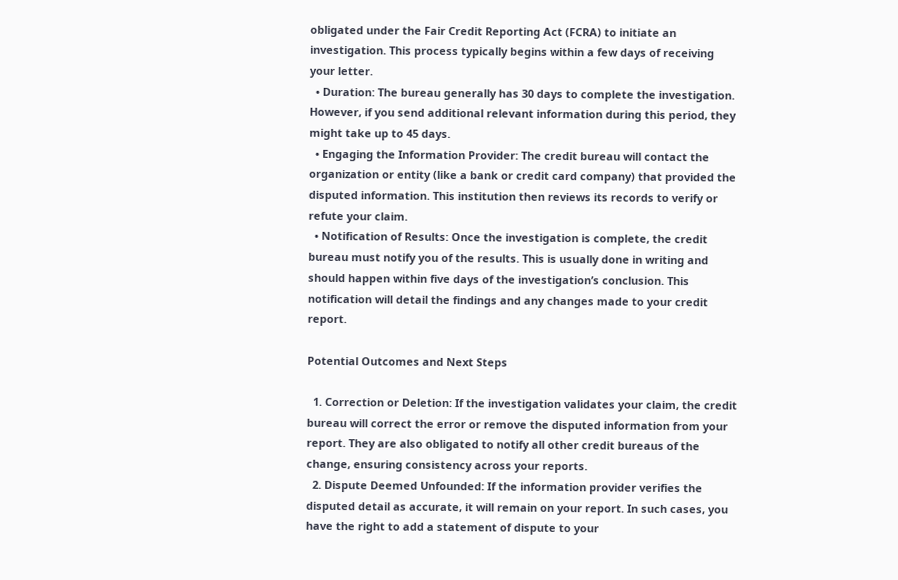obligated under the Fair Credit Reporting Act (FCRA) to initiate an investigation. This process typically begins within a few days of receiving your letter.
  • Duration: The bureau generally has 30 days to complete the investigation. However, if you send additional relevant information during this period, they might take up to 45 days.
  • Engaging the Information Provider: The credit bureau will contact the organization or entity (like a bank or credit card company) that provided the disputed information. This institution then reviews its records to verify or refute your claim.
  • Notification of Results: Once the investigation is complete, the credit bureau must notify you of the results. This is usually done in writing and should happen within five days of the investigation’s conclusion. This notification will detail the findings and any changes made to your credit report.

Potential Outcomes and Next Steps

  1. Correction or Deletion: If the investigation validates your claim, the credit bureau will correct the error or remove the disputed information from your report. They are also obligated to notify all other credit bureaus of the change, ensuring consistency across your reports.
  2. Dispute Deemed Unfounded: If the information provider verifies the disputed detail as accurate, it will remain on your report. In such cases, you have the right to add a statement of dispute to your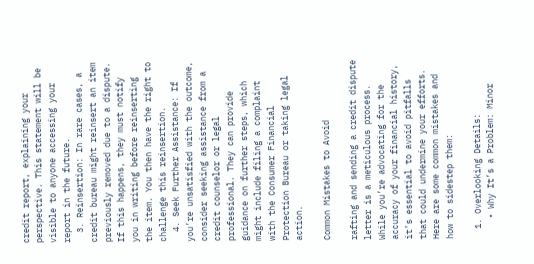credit report, explaining your perspective. This statement will be visible to anyone accessing your report in the future.
  3. Reinsertion: In rare cases, a credit bureau might reinsert an item previously removed due to a dispute. If this happens, they must notify you in writing before reinserting the item. You then have the right to challenge this reinsertion.
  4. Seek Further Assistance: If you’re unsatisfied with the outcome, consider seeking assistance from a credit counselor or legal professional. They can provide guidance on further steps, which might include filing a complaint with the Consumer Financial Protection Bureau or taking legal action.

Common Mistakes to Avoid

rafting and sending a credit dispute letter is a meticulous process. While you’re advocating for the accuracy of your financial history, it’s essential to avoid pitfalls that could undermine your efforts. Here are some common mistakes and how to sidestep them:

  1. Overlooking Details:
    • Why It’s a Problem: Minor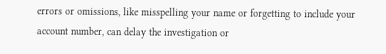errors or omissions, like misspelling your name or forgetting to include your account number, can delay the investigation or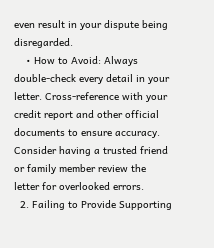even result in your dispute being disregarded.
    • How to Avoid: Always double-check every detail in your letter. Cross-reference with your credit report and other official documents to ensure accuracy. Consider having a trusted friend or family member review the letter for overlooked errors.
  2. Failing to Provide Supporting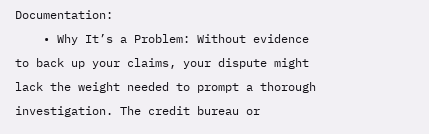Documentation:
    • Why It’s a Problem: Without evidence to back up your claims, your dispute might lack the weight needed to prompt a thorough investigation. The credit bureau or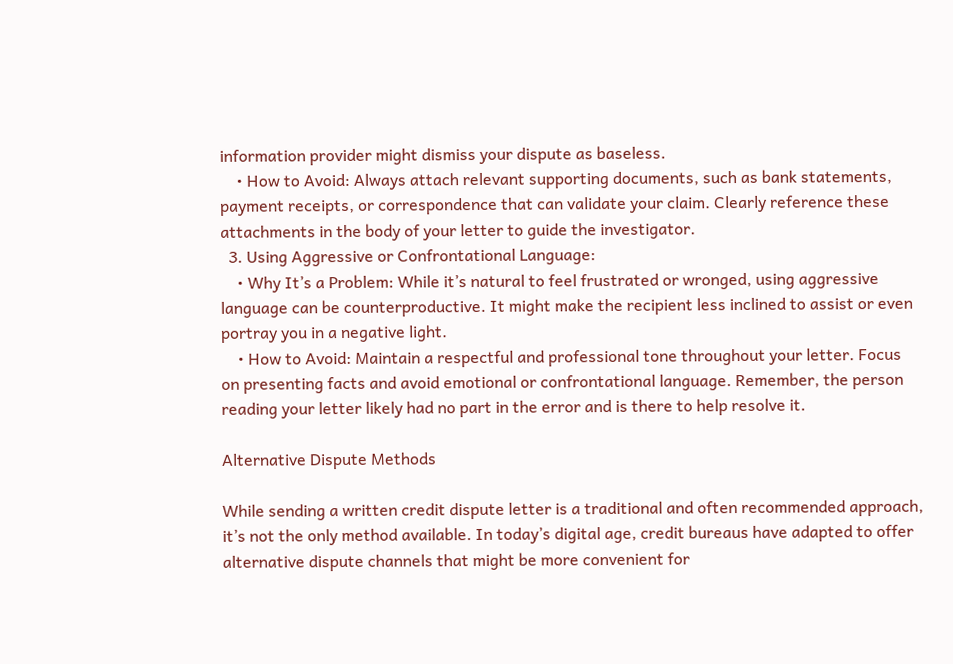information provider might dismiss your dispute as baseless.
    • How to Avoid: Always attach relevant supporting documents, such as bank statements, payment receipts, or correspondence that can validate your claim. Clearly reference these attachments in the body of your letter to guide the investigator.
  3. Using Aggressive or Confrontational Language:
    • Why It’s a Problem: While it’s natural to feel frustrated or wronged, using aggressive language can be counterproductive. It might make the recipient less inclined to assist or even portray you in a negative light.
    • How to Avoid: Maintain a respectful and professional tone throughout your letter. Focus on presenting facts and avoid emotional or confrontational language. Remember, the person reading your letter likely had no part in the error and is there to help resolve it.

Alternative Dispute Methods

While sending a written credit dispute letter is a traditional and often recommended approach, it’s not the only method available. In today’s digital age, credit bureaus have adapted to offer alternative dispute channels that might be more convenient for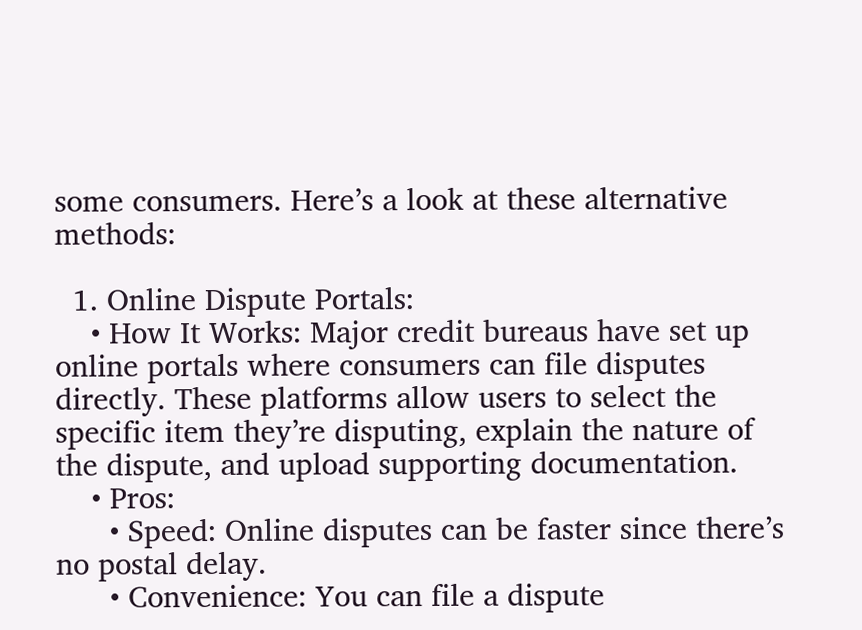some consumers. Here’s a look at these alternative methods:

  1. Online Dispute Portals:
    • How It Works: Major credit bureaus have set up online portals where consumers can file disputes directly. These platforms allow users to select the specific item they’re disputing, explain the nature of the dispute, and upload supporting documentation.
    • Pros:
      • Speed: Online disputes can be faster since there’s no postal delay.
      • Convenience: You can file a dispute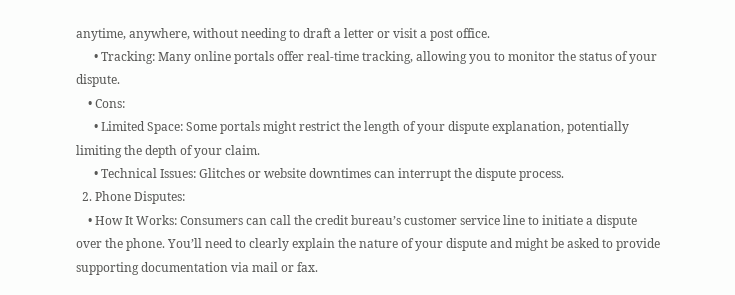anytime, anywhere, without needing to draft a letter or visit a post office.
      • Tracking: Many online portals offer real-time tracking, allowing you to monitor the status of your dispute.
    • Cons:
      • Limited Space: Some portals might restrict the length of your dispute explanation, potentially limiting the depth of your claim.
      • Technical Issues: Glitches or website downtimes can interrupt the dispute process.
  2. Phone Disputes:
    • How It Works: Consumers can call the credit bureau’s customer service line to initiate a dispute over the phone. You’ll need to clearly explain the nature of your dispute and might be asked to provide supporting documentation via mail or fax.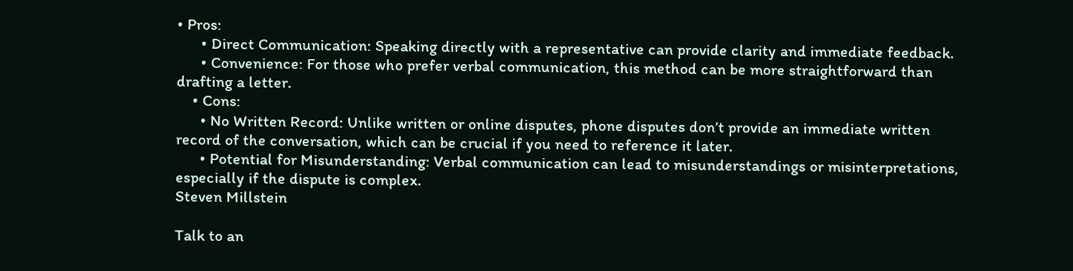• Pros:
      • Direct Communication: Speaking directly with a representative can provide clarity and immediate feedback.
      • Convenience: For those who prefer verbal communication, this method can be more straightforward than drafting a letter.
    • Cons:
      • No Written Record: Unlike written or online disputes, phone disputes don’t provide an immediate written record of the conversation, which can be crucial if you need to reference it later.
      • Potential for Misunderstanding: Verbal communication can lead to misunderstandings or misinterpretations, especially if the dispute is complex.
Steven Millstein

Talk to an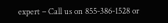expert – Call us on 855-386-1528 or